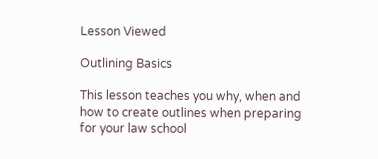Lesson Viewed

Outlining Basics

This lesson teaches you why, when and how to create outlines when preparing for your law school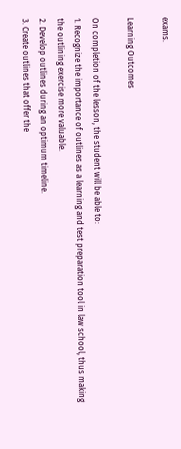exams.

Learning Outcomes

On completion of the lesson, the student will be able to:
1. Recognize the importance of outlines as a learning and test preparation tool in law school, thus making the outlining exercise more valuable.
2. Develop outlines during an optimum timeline.
3. Create outlines that offer the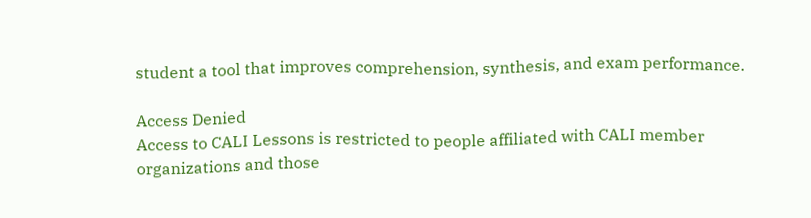student a tool that improves comprehension, synthesis, and exam performance.

Access Denied
Access to CALI Lessons is restricted to people affiliated with CALI member organizations and those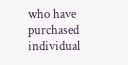who have purchased individual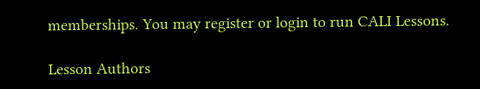memberships. You may register or login to run CALI Lessons.

Lesson Authors